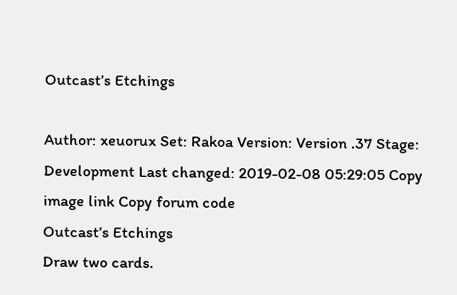Outcast’s Etchings

Author: xeuorux Set: Rakoa Version: Version .37 Stage: Development Last changed: 2019-02-08 05:29:05 Copy image link Copy forum code
Outcast’s Etchings
Draw two cards.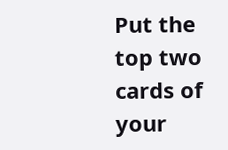Put the top two cards of your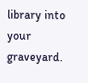library into your graveyard.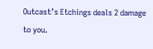Outcast’s Etchings deals 2 damage to you.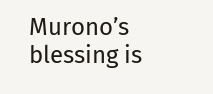Murono’s blessing is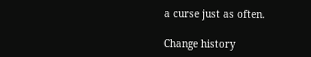a curse just as often.

Change history